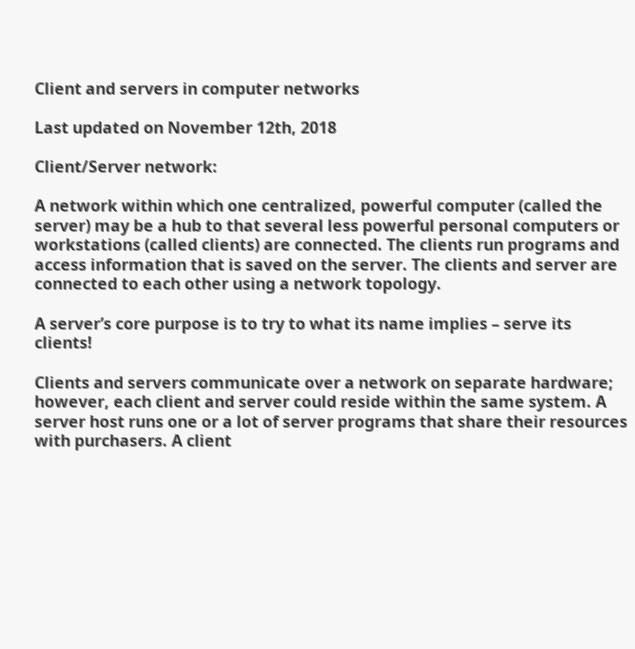Client and servers in computer networks

Last updated on November 12th, 2018

Client/Server network:

A network within which one centralized, powerful computer (called the server) may be a hub to that several less powerful personal computers or workstations (called clients) are connected. The clients run programs and access information that is saved on the server. The clients and server are connected to each other using a network topology.

A server’s core purpose is to try to what its name implies – serve its clients!

Clients and servers communicate over a network on separate hardware; however, each client and server could reside within the same system. A server host runs one or a lot of server programs that share their resources with purchasers. A client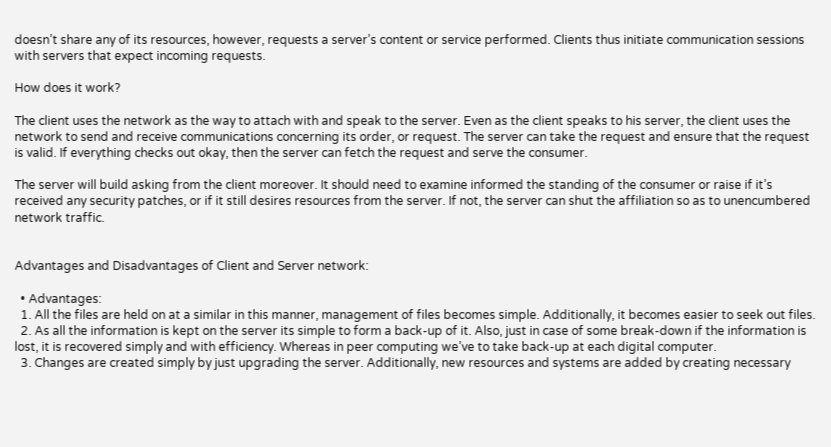doesn’t share any of its resources, however, requests a server’s content or service performed. Clients thus initiate communication sessions with servers that expect incoming requests.

How does it work?

The client uses the network as the way to attach with and speak to the server. Even as the client speaks to his server, the client uses the network to send and receive communications concerning its order, or request. The server can take the request and ensure that the request is valid. If everything checks out okay, then the server can fetch the request and serve the consumer.

The server will build asking from the client moreover. It should need to examine informed the standing of the consumer or raise if it’s received any security patches, or if it still desires resources from the server. If not, the server can shut the affiliation so as to unencumbered network traffic.


Advantages and Disadvantages of Client and Server network:

  • Advantages:
  1. All the files are held on at a similar in this manner, management of files becomes simple. Additionally, it becomes easier to seek out files.
  2. As all the information is kept on the server its simple to form a back-up of it. Also, just in case of some break-down if the information is lost, it is recovered simply and with efficiency. Whereas in peer computing we’ve to take back-up at each digital computer.
  3. Changes are created simply by just upgrading the server. Additionally, new resources and systems are added by creating necessary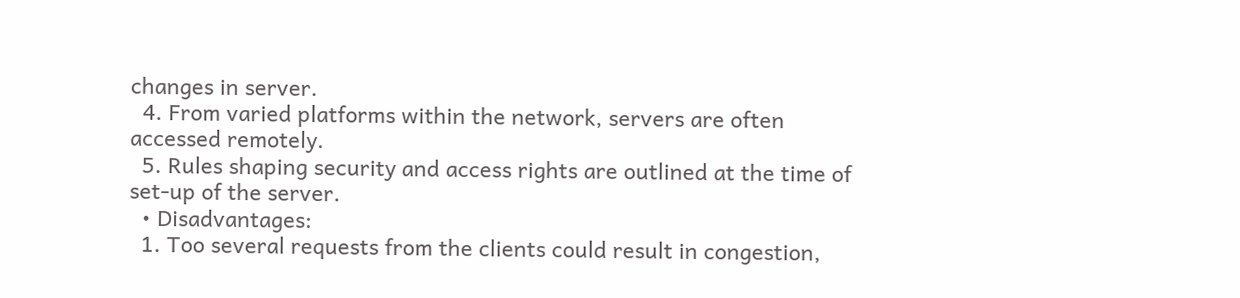changes in server.
  4. From varied platforms within the network, servers are often accessed remotely.
  5. Rules shaping security and access rights are outlined at the time of set-up of the server.
  • Disadvantages:
  1. Too several requests from the clients could result in congestion,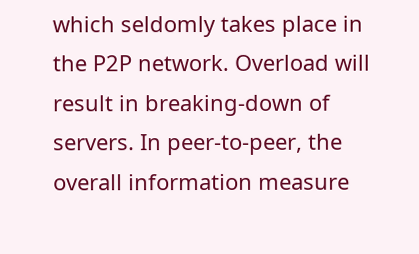which seldomly takes place in the P2P network. Overload will result in breaking-down of servers. In peer-to-peer, the overall information measure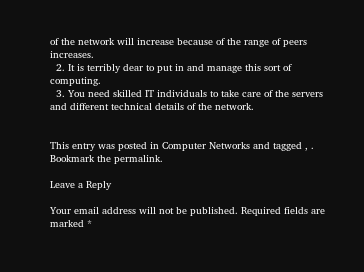of the network will increase because of the range of peers increases.
  2. It is terribly dear to put in and manage this sort of computing.
  3. You need skilled IT individuals to take care of the servers and different technical details of the network.


This entry was posted in Computer Networks and tagged , . Bookmark the permalink.

Leave a Reply

Your email address will not be published. Required fields are marked *